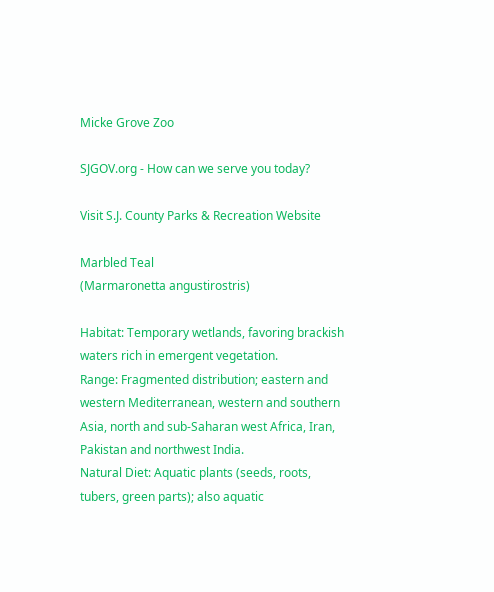Micke Grove Zoo

SJGOV.org - How can we serve you today?

Visit S.J. County Parks & Recreation Website

Marbled Teal
(Marmaronetta angustirostris)

Habitat: Temporary wetlands, favoring brackish waters rich in emergent vegetation.
Range: Fragmented distribution; eastern and western Mediterranean, western and southern Asia, north and sub-Saharan west Africa, Iran, Pakistan and northwest India.
Natural Diet: Aquatic plants (seeds, roots, tubers, green parts); also aquatic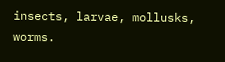insects, larvae, mollusks, worms.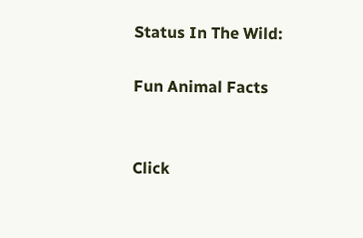Status In The Wild:

Fun Animal Facts


Click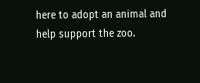here to adopt an animal and help support the zoo.